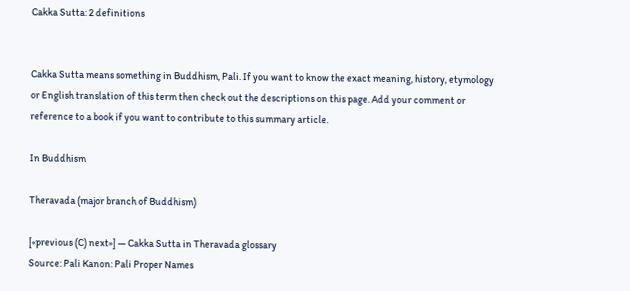Cakka Sutta: 2 definitions


Cakka Sutta means something in Buddhism, Pali. If you want to know the exact meaning, history, etymology or English translation of this term then check out the descriptions on this page. Add your comment or reference to a book if you want to contribute to this summary article.

In Buddhism

Theravada (major branch of Buddhism)

[«previous (C) next»] — Cakka Sutta in Theravada glossary
Source: Pali Kanon: Pali Proper Names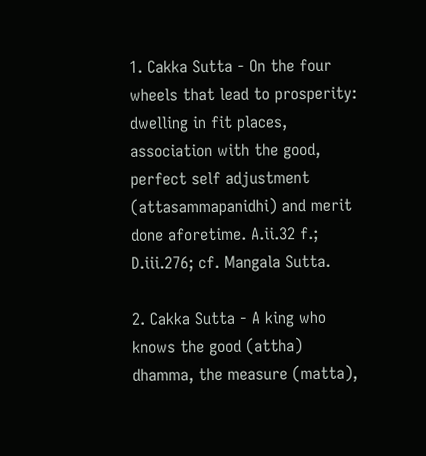1. Cakka Sutta - On the four wheels that lead to prosperity: dwelling in fit places, association with the good, perfect self adjustment (attasammapanidhi) and merit done aforetime. A.ii.32 f.; D.iii.276; cf. Mangala Sutta.

2. Cakka Sutta - A king who knows the good (attha) dhamma, the measure (matta),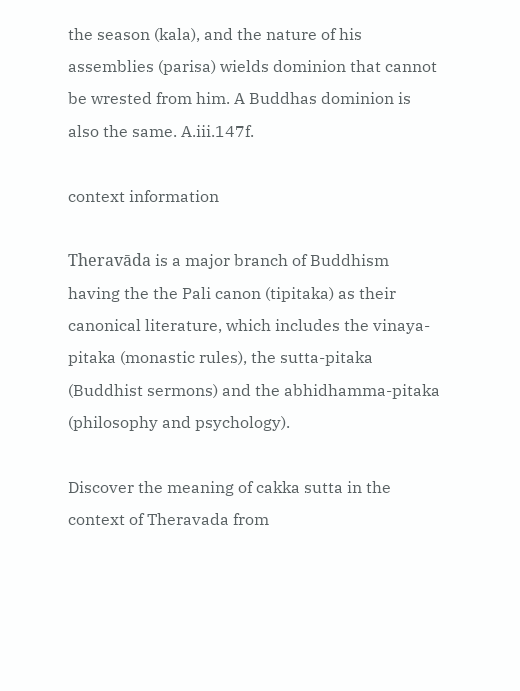the season (kala), and the nature of his assemblies (parisa) wields dominion that cannot be wrested from him. A Buddhas dominion is also the same. A.iii.147f.

context information

Theravāda is a major branch of Buddhism having the the Pali canon (tipitaka) as their canonical literature, which includes the vinaya-pitaka (monastic rules), the sutta-pitaka (Buddhist sermons) and the abhidhamma-pitaka (philosophy and psychology).

Discover the meaning of cakka sutta in the context of Theravada from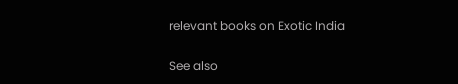relevant books on Exotic India

See also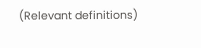(Relevant definitions)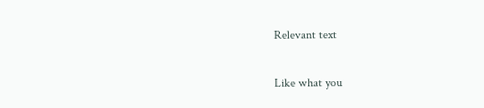Relevant text

Like what you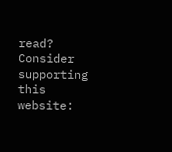read? Consider supporting this website: